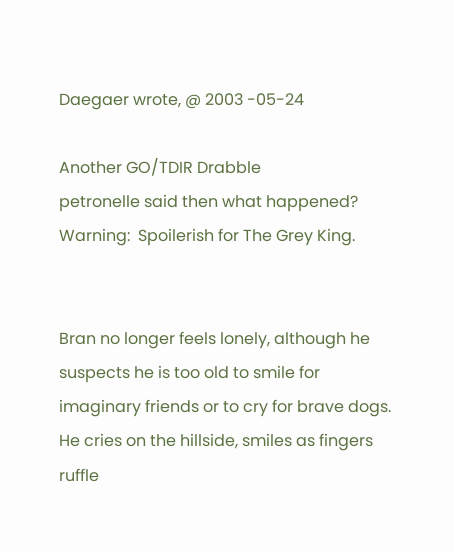Daegaer wrote, @ 2003 -05-24

Another GO/TDIR Drabble
petronelle said then what happened?  Warning:  Spoilerish for The Grey King.


Bran no longer feels lonely, although he suspects he is too old to smile for imaginary friends or to cry for brave dogs.  He cries on the hillside, smiles as fingers ruffle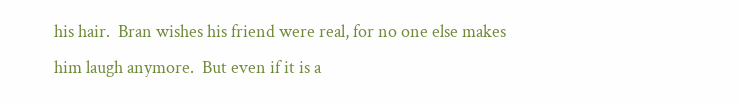his hair.  Bran wishes his friend were real, for no one else makes him laugh anymore.  But even if it is a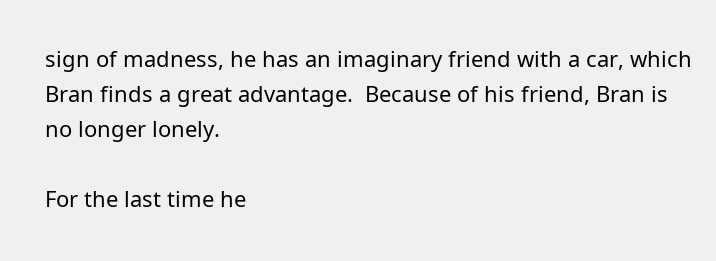sign of madness, he has an imaginary friend with a car, which Bran finds a great advantage.  Because of his friend, Bran is no longer lonely.

For the last time he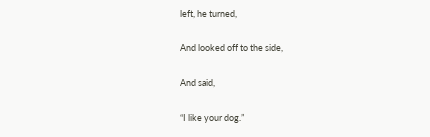left, he turned,

And looked off to the side,

And said,

“I like your dog.”